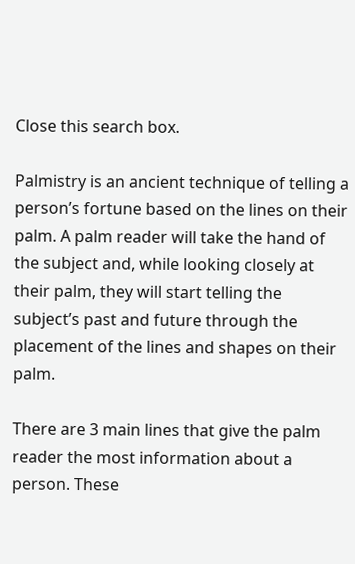Close this search box.

Palmistry is an ancient technique of telling a person’s fortune based on the lines on their palm. A palm reader will take the hand of the subject and, while looking closely at their palm, they will start telling the subject’s past and future through the placement of the lines and shapes on their palm.

There are 3 main lines that give the palm reader the most information about a person. These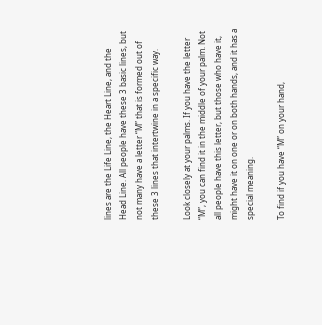lines are the Life Line, the Heart Line, and the Head Line. All people have these 3 basic lines, but not many have a letter “M” that is formed out of these 3 lines that intertwine in a specific way.

Look closely at your palms. If you have the letter “M”, you can find it in the middle of your palm. Not all people have this letter, but those who have it, might have it on one or on both hands, and it has a special meaning.

To find if you have “M” on your hand,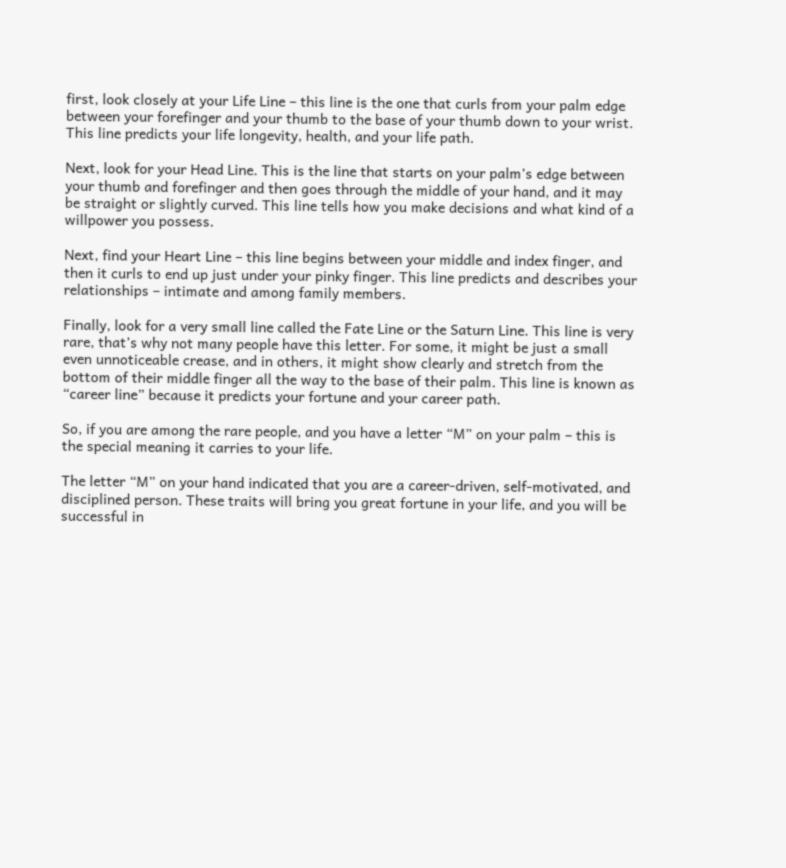first, look closely at your Life Line – this line is the one that curls from your palm edge between your forefinger and your thumb to the base of your thumb down to your wrist. This line predicts your life longevity, health, and your life path.

Next, look for your Head Line. This is the line that starts on your palm’s edge between your thumb and forefinger and then goes through the middle of your hand, and it may be straight or slightly curved. This line tells how you make decisions and what kind of a willpower you possess.

Next, find your Heart Line – this line begins between your middle and index finger, and then it curls to end up just under your pinky finger. This line predicts and describes your relationships – intimate and among family members.

Finally, look for a very small line called the Fate Line or the Saturn Line. This line is very rare, that’s why not many people have this letter. For some, it might be just a small even unnoticeable crease, and in others, it might show clearly and stretch from the bottom of their middle finger all the way to the base of their palm. This line is known as “career line” because it predicts your fortune and your career path.

So, if you are among the rare people, and you have a letter “M” on your palm – this is the special meaning it carries to your life.

The letter “M” on your hand indicated that you are a career-driven, self-motivated, and disciplined person. These traits will bring you great fortune in your life, and you will be successful in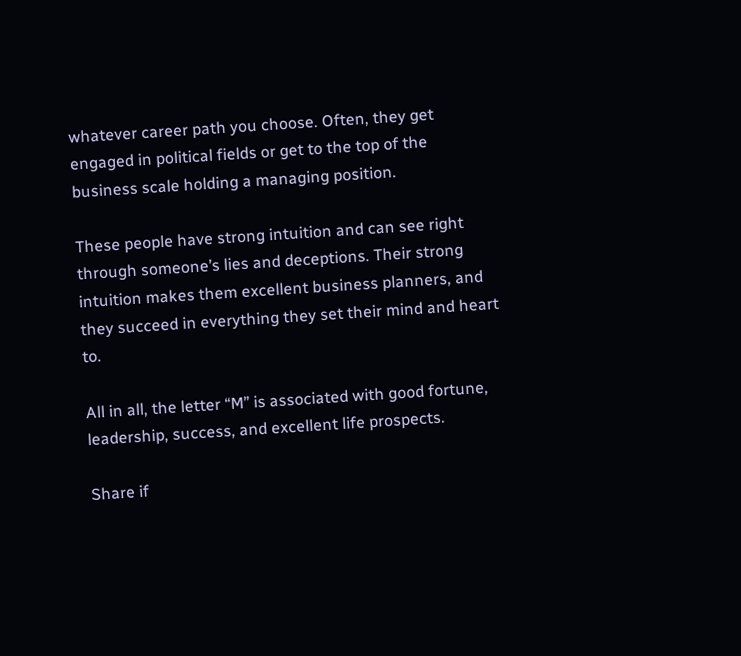whatever career path you choose. Often, they get engaged in political fields or get to the top of the business scale holding a managing position.

These people have strong intuition and can see right through someone’s lies and deceptions. Their strong intuition makes them excellent business planners, and they succeed in everything they set their mind and heart to.

All in all, the letter “M” is associated with good fortune, leadership, success, and excellent life prospects.

Share if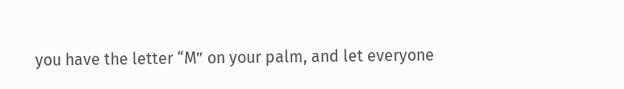you have the letter “M” on your palm, and let everyone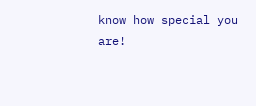know how special you are!